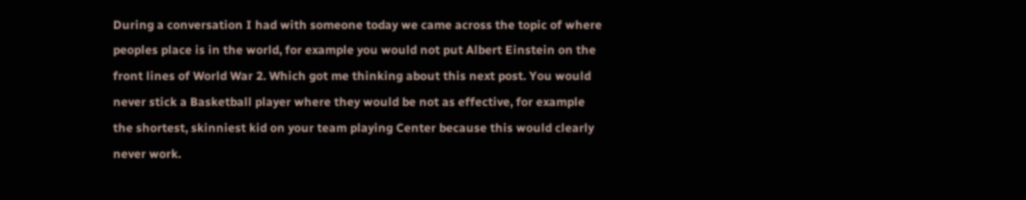During a conversation I had with someone today we came across the topic of where peoples place is in the world, for example you would not put Albert Einstein on the front lines of World War 2. Which got me thinking about this next post. You would never stick a Basketball player where they would be not as effective, for example the shortest, skinniest kid on your team playing Center because this would clearly never work.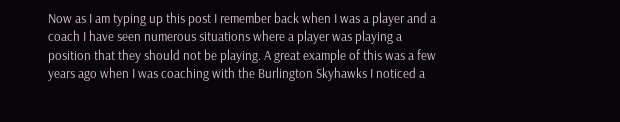Now as I am typing up this post I remember back when I was a player and a coach I have seen numerous situations where a player was playing a position that they should not be playing. A great example of this was a few years ago when I was coaching with the Burlington Skyhawks I noticed a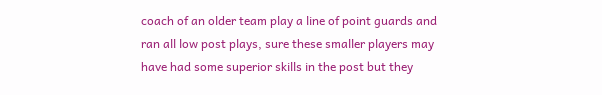coach of an older team play a line of point guards and ran all low post plays, sure these smaller players may have had some superior skills in the post but they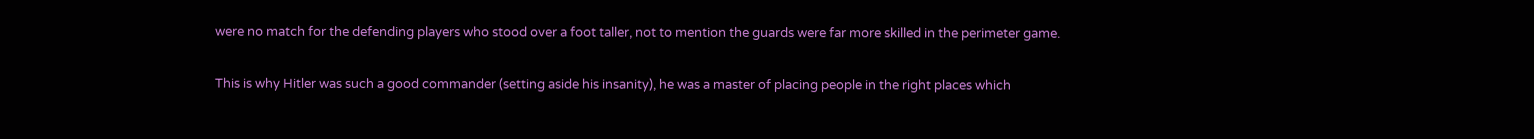were no match for the defending players who stood over a foot taller, not to mention the guards were far more skilled in the perimeter game.

This is why Hitler was such a good commander (setting aside his insanity), he was a master of placing people in the right places which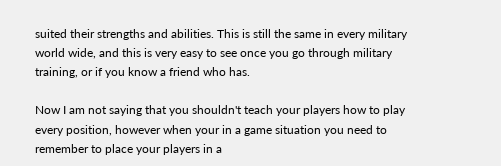suited their strengths and abilities. This is still the same in every military world wide, and this is very easy to see once you go through military training, or if you know a friend who has.

Now I am not saying that you shouldn't teach your players how to play every position, however when your in a game situation you need to remember to place your players in a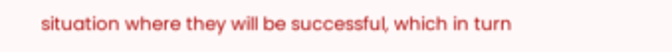situation where they will be successful, which in turn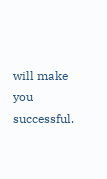will make you successful.